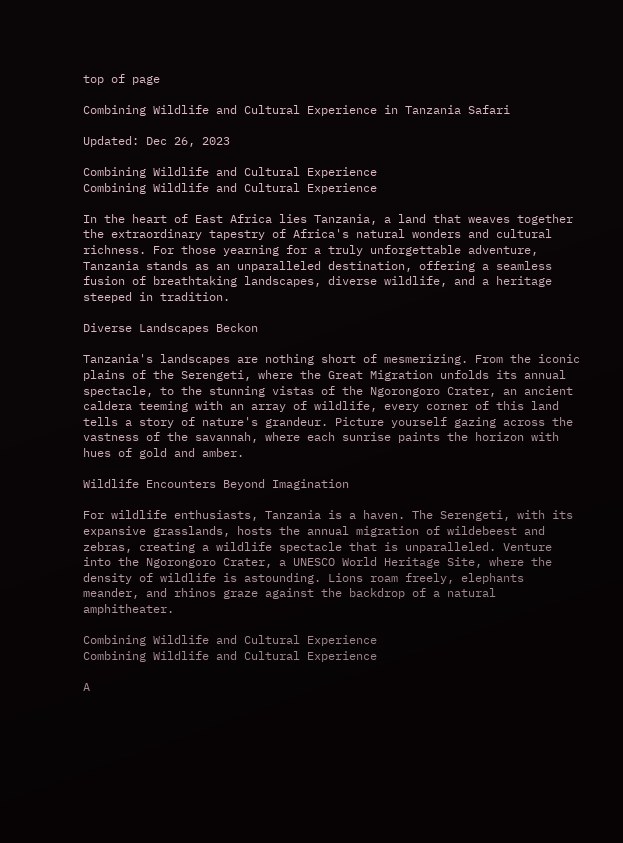top of page

Combining Wildlife and Cultural Experience in Tanzania Safari

Updated: Dec 26, 2023

Combining Wildlife and Cultural Experience
Combining Wildlife and Cultural Experience

In the heart of East Africa lies Tanzania, a land that weaves together the extraordinary tapestry of Africa's natural wonders and cultural richness. For those yearning for a truly unforgettable adventure, Tanzania stands as an unparalleled destination, offering a seamless fusion of breathtaking landscapes, diverse wildlife, and a heritage steeped in tradition.

Diverse Landscapes Beckon

Tanzania's landscapes are nothing short of mesmerizing. From the iconic plains of the Serengeti, where the Great Migration unfolds its annual spectacle, to the stunning vistas of the Ngorongoro Crater, an ancient caldera teeming with an array of wildlife, every corner of this land tells a story of nature's grandeur. Picture yourself gazing across the vastness of the savannah, where each sunrise paints the horizon with hues of gold and amber.

Wildlife Encounters Beyond Imagination

For wildlife enthusiasts, Tanzania is a haven. The Serengeti, with its expansive grasslands, hosts the annual migration of wildebeest and zebras, creating a wildlife spectacle that is unparalleled. Venture into the Ngorongoro Crater, a UNESCO World Heritage Site, where the density of wildlife is astounding. Lions roam freely, elephants meander, and rhinos graze against the backdrop of a natural amphitheater.

Combining Wildlife and Cultural Experience
Combining Wildlife and Cultural Experience

A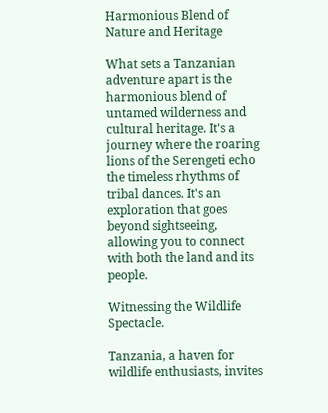Harmonious Blend of Nature and Heritage

What sets a Tanzanian adventure apart is the harmonious blend of untamed wilderness and cultural heritage. It's a journey where the roaring lions of the Serengeti echo the timeless rhythms of tribal dances. It's an exploration that goes beyond sightseeing, allowing you to connect with both the land and its people.

Witnessing the Wildlife Spectacle.

Tanzania, a haven for wildlife enthusiasts, invites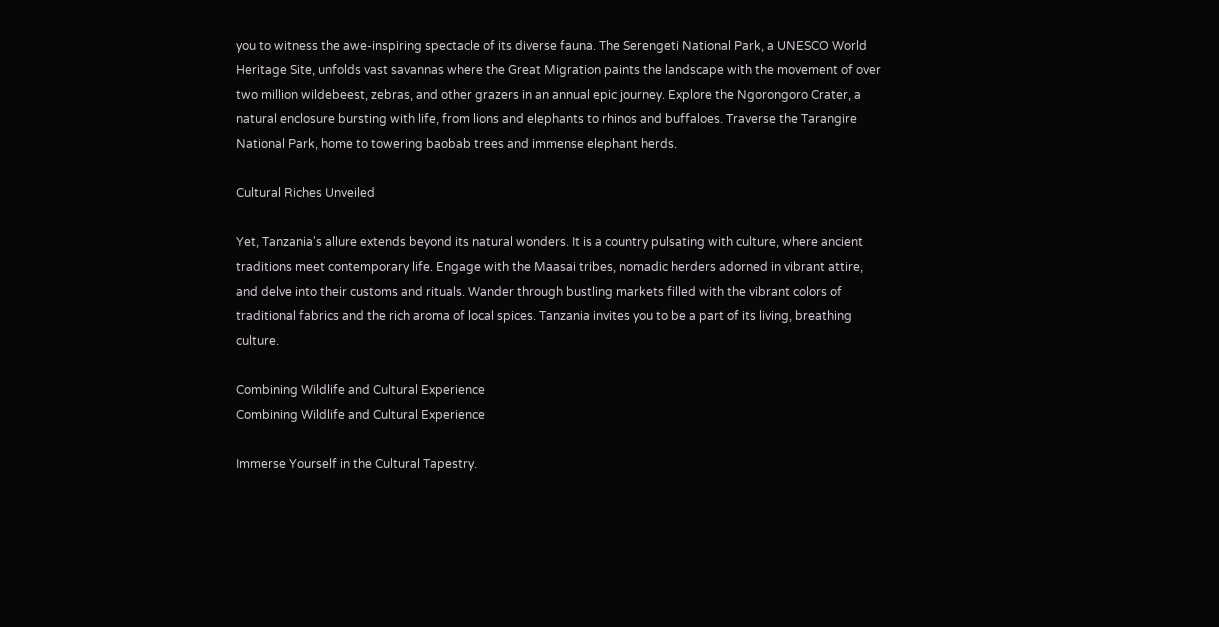you to witness the awe-inspiring spectacle of its diverse fauna. The Serengeti National Park, a UNESCO World Heritage Site, unfolds vast savannas where the Great Migration paints the landscape with the movement of over two million wildebeest, zebras, and other grazers in an annual epic journey. Explore the Ngorongoro Crater, a natural enclosure bursting with life, from lions and elephants to rhinos and buffaloes. Traverse the Tarangire National Park, home to towering baobab trees and immense elephant herds.

Cultural Riches Unveiled

Yet, Tanzania's allure extends beyond its natural wonders. It is a country pulsating with culture, where ancient traditions meet contemporary life. Engage with the Maasai tribes, nomadic herders adorned in vibrant attire, and delve into their customs and rituals. Wander through bustling markets filled with the vibrant colors of traditional fabrics and the rich aroma of local spices. Tanzania invites you to be a part of its living, breathing culture.

Combining Wildlife and Cultural Experience
Combining Wildlife and Cultural Experience

Immerse Yourself in the Cultural Tapestry.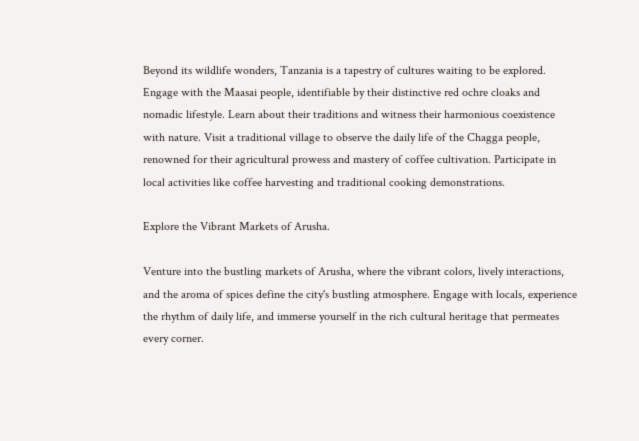Beyond its wildlife wonders, Tanzania is a tapestry of cultures waiting to be explored. Engage with the Maasai people, identifiable by their distinctive red ochre cloaks and nomadic lifestyle. Learn about their traditions and witness their harmonious coexistence with nature. Visit a traditional village to observe the daily life of the Chagga people, renowned for their agricultural prowess and mastery of coffee cultivation. Participate in local activities like coffee harvesting and traditional cooking demonstrations.

Explore the Vibrant Markets of Arusha.

Venture into the bustling markets of Arusha, where the vibrant colors, lively interactions, and the aroma of spices define the city's bustling atmosphere. Engage with locals, experience the rhythm of daily life, and immerse yourself in the rich cultural heritage that permeates every corner.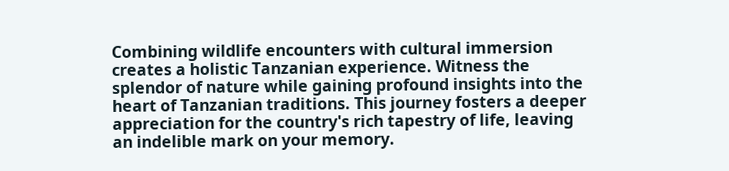Combining wildlife encounters with cultural immersion creates a holistic Tanzanian experience. Witness the splendor of nature while gaining profound insights into the heart of Tanzanian traditions. This journey fosters a deeper appreciation for the country's rich tapestry of life, leaving an indelible mark on your memory.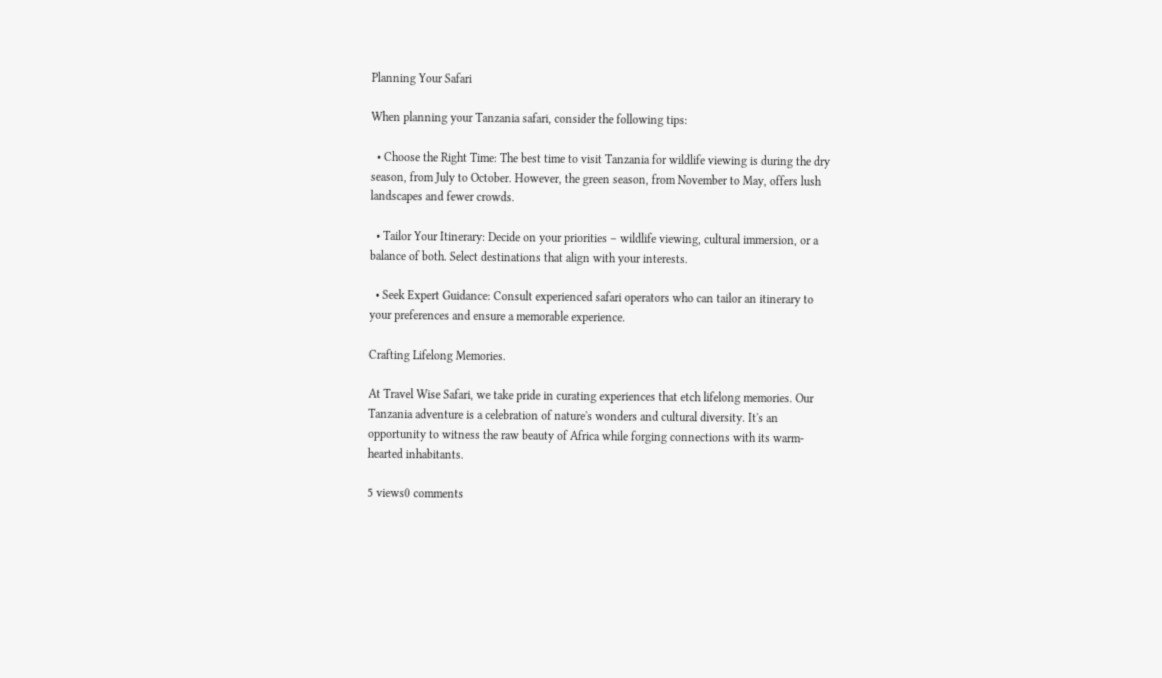Planning Your Safari

When planning your Tanzania safari, consider the following tips:

  • Choose the Right Time: The best time to visit Tanzania for wildlife viewing is during the dry season, from July to October. However, the green season, from November to May, offers lush landscapes and fewer crowds.

  • Tailor Your Itinerary: Decide on your priorities – wildlife viewing, cultural immersion, or a balance of both. Select destinations that align with your interests.

  • Seek Expert Guidance: Consult experienced safari operators who can tailor an itinerary to your preferences and ensure a memorable experience.

Crafting Lifelong Memories.

At Travel Wise Safari, we take pride in curating experiences that etch lifelong memories. Our Tanzania adventure is a celebration of nature's wonders and cultural diversity. It's an opportunity to witness the raw beauty of Africa while forging connections with its warm-hearted inhabitants.

5 views0 comments